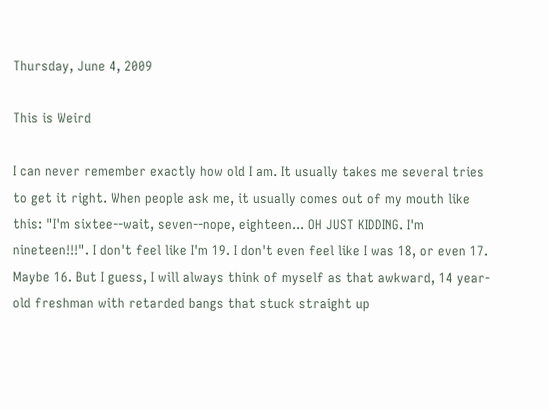Thursday, June 4, 2009

This is Weird

I can never remember exactly how old I am. It usually takes me several tries to get it right. When people ask me, it usually comes out of my mouth like this: "I'm sixtee--wait, seven--nope, eighteen... OH JUST KIDDING. I'm nineteen!!!". I don't feel like I'm 19. I don't even feel like I was 18, or even 17. Maybe 16. But I guess, I will always think of myself as that awkward, 14 year-old freshman with retarded bangs that stuck straight up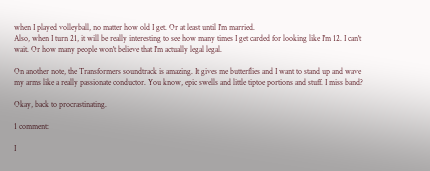when I played volleyball, no matter how old I get. Or at least until I'm married.
Also, when I turn 21, it will be really interesting to see how many times I get carded for looking like I'm 12. I can't wait. Or how many people won't believe that I'm actually legal legal.

On another note, the Transformers soundtrack is amazing. It gives me butterflies and I want to stand up and wave my arms like a really passionate conductor. You know, epic swells and little tiptoe portions and stuff. I miss band?

Okay, back to procrastinating.

1 comment:

I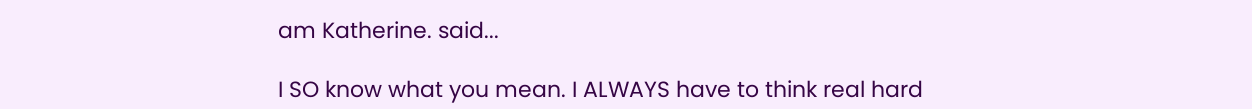am Katherine. said...

I SO know what you mean. I ALWAYS have to think real hard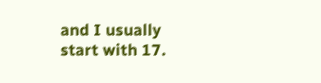and I usually start with 17.